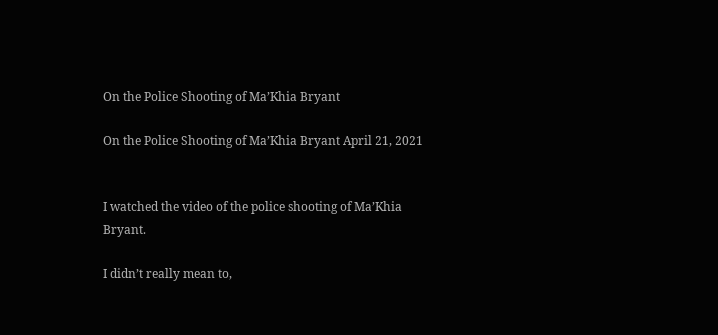On the Police Shooting of Ma’Khia Bryant

On the Police Shooting of Ma’Khia Bryant April 21, 2021


I watched the video of the police shooting of Ma’Khia Bryant.

I didn’t really mean to,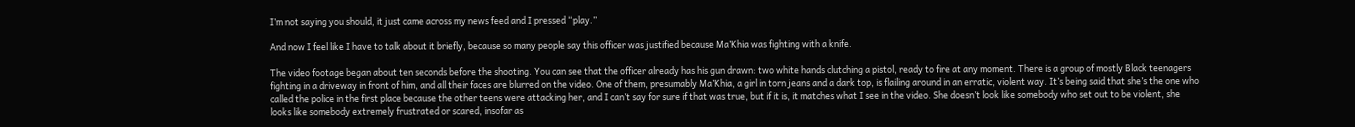I’m not saying you should, it just came across my news feed and I pressed “play.”

And now I feel like I have to talk about it briefly, because so many people say this officer was justified because Ma’Khia was fighting with a knife.

The video footage began about ten seconds before the shooting. You can see that the officer already has his gun drawn: two white hands clutching a pistol, ready to fire at any moment. There is a group of mostly Black teenagers fighting in a driveway in front of him, and all their faces are blurred on the video. One of them, presumably Ma’Khia, a girl in torn jeans and a dark top, is flailing around in an erratic, violent way. It’s being said that she’s the one who called the police in the first place because the other teens were attacking her, and I can’t say for sure if that was true, but if it is, it matches what I see in the video. She doesn’t look like somebody who set out to be violent, she looks like somebody extremely frustrated or scared, insofar as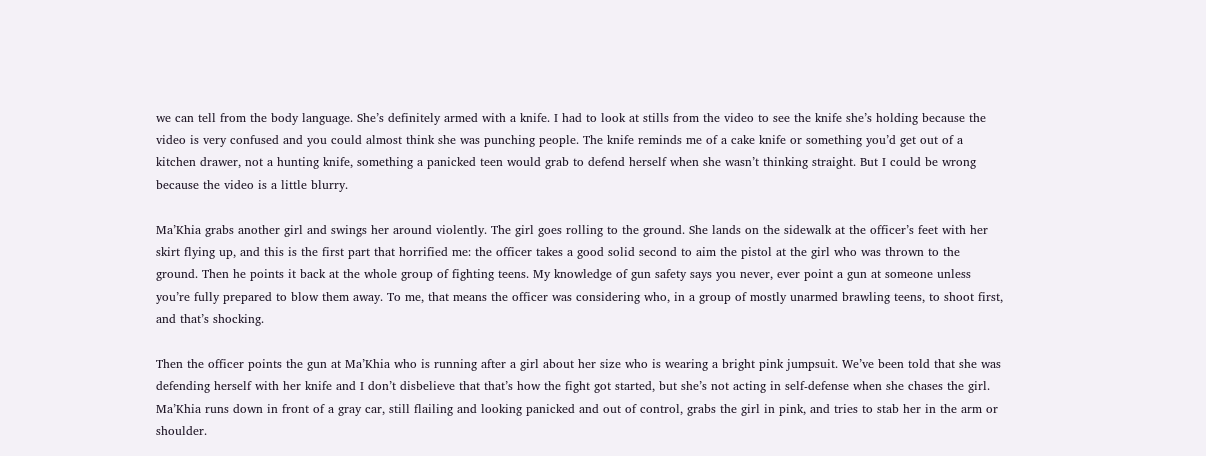we can tell from the body language. She’s definitely armed with a knife. I had to look at stills from the video to see the knife she’s holding because the video is very confused and you could almost think she was punching people. The knife reminds me of a cake knife or something you’d get out of a kitchen drawer, not a hunting knife, something a panicked teen would grab to defend herself when she wasn’t thinking straight. But I could be wrong because the video is a little blurry.

Ma’Khia grabs another girl and swings her around violently. The girl goes rolling to the ground. She lands on the sidewalk at the officer’s feet with her skirt flying up, and this is the first part that horrified me: the officer takes a good solid second to aim the pistol at the girl who was thrown to the ground. Then he points it back at the whole group of fighting teens. My knowledge of gun safety says you never, ever point a gun at someone unless you’re fully prepared to blow them away. To me, that means the officer was considering who, in a group of mostly unarmed brawling teens, to shoot first, and that’s shocking.

Then the officer points the gun at Ma’Khia who is running after a girl about her size who is wearing a bright pink jumpsuit. We’ve been told that she was defending herself with her knife and I don’t disbelieve that that’s how the fight got started, but she’s not acting in self-defense when she chases the girl. Ma’Khia runs down in front of a gray car, still flailing and looking panicked and out of control, grabs the girl in pink, and tries to stab her in the arm or shoulder.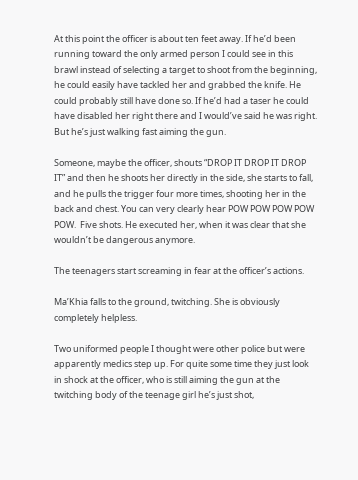At this point the officer is about ten feet away. If he’d been running toward the only armed person I could see in this brawl instead of selecting a target to shoot from the beginning, he could easily have tackled her and grabbed the knife. He could probably still have done so. If he’d had a taser he could have disabled her right there and I would’ve said he was right. But he’s just walking fast aiming the gun.

Someone, maybe the officer, shouts “DROP IT DROP IT DROP IT” and then he shoots her directly in the side, she starts to fall, and he pulls the trigger four more times, shooting her in the back and chest. You can very clearly hear POW POW POW POW POW.  Five shots. He executed her, when it was clear that she wouldn’t be dangerous anymore.

The teenagers start screaming in fear at the officer’s actions.

Ma’Khia falls to the ground, twitching. She is obviously completely helpless.

Two uniformed people I thought were other police but were apparently medics step up. For quite some time they just look in shock at the officer, who is still aiming the gun at the twitching body of the teenage girl he’s just shot,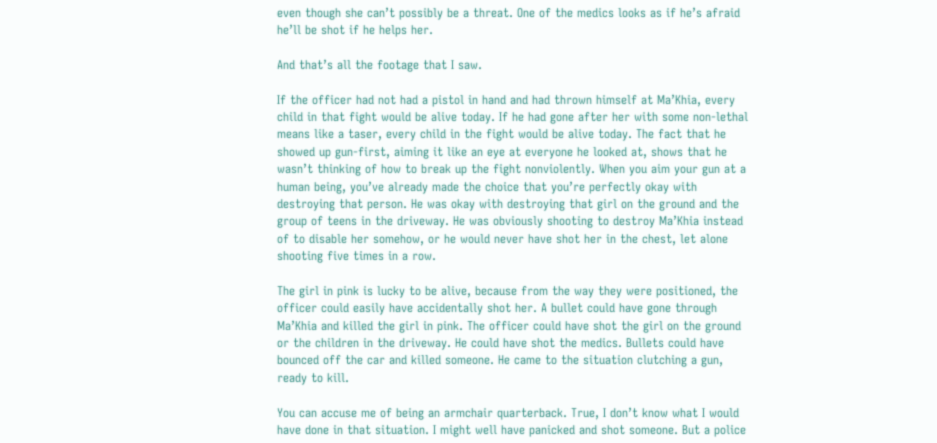even though she can’t possibly be a threat. One of the medics looks as if he’s afraid he’ll be shot if he helps her.

And that’s all the footage that I saw.

If the officer had not had a pistol in hand and had thrown himself at Ma’Khia, every child in that fight would be alive today. If he had gone after her with some non-lethal means like a taser, every child in the fight would be alive today. The fact that he showed up gun-first, aiming it like an eye at everyone he looked at, shows that he wasn’t thinking of how to break up the fight nonviolently. When you aim your gun at a human being, you’ve already made the choice that you’re perfectly okay with destroying that person. He was okay with destroying that girl on the ground and the group of teens in the driveway. He was obviously shooting to destroy Ma’Khia instead of to disable her somehow, or he would never have shot her in the chest, let alone shooting five times in a row.

The girl in pink is lucky to be alive, because from the way they were positioned, the officer could easily have accidentally shot her. A bullet could have gone through Ma’Khia and killed the girl in pink. The officer could have shot the girl on the ground or the children in the driveway. He could have shot the medics. Bullets could have bounced off the car and killed someone. He came to the situation clutching a gun, ready to kill.

You can accuse me of being an armchair quarterback. True, I don’t know what I would have done in that situation. I might well have panicked and shot someone. But a police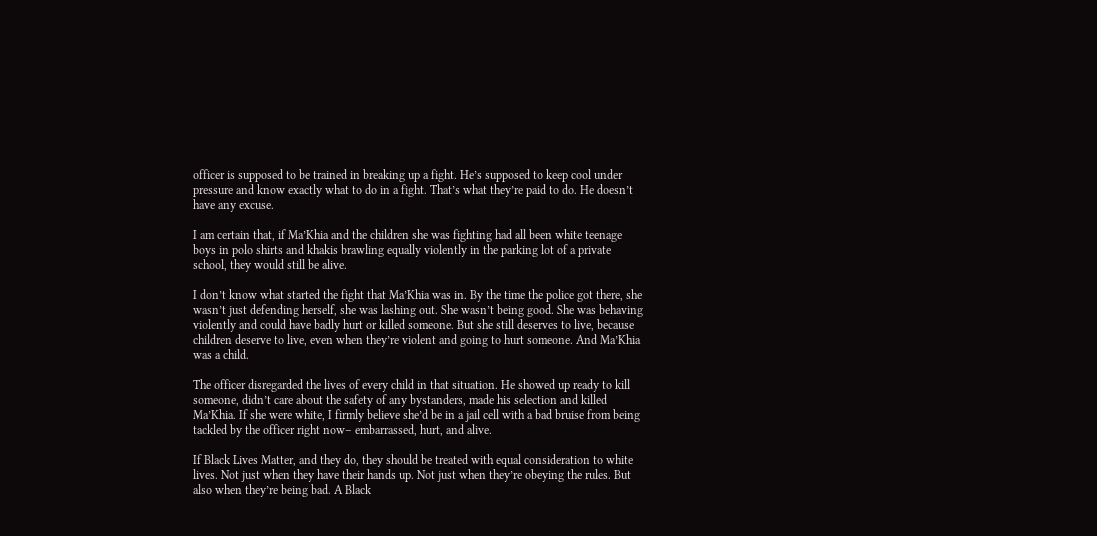officer is supposed to be trained in breaking up a fight. He’s supposed to keep cool under pressure and know exactly what to do in a fight. That’s what they’re paid to do. He doesn’t have any excuse.

I am certain that, if Ma’Khia and the children she was fighting had all been white teenage boys in polo shirts and khakis brawling equally violently in the parking lot of a private school, they would still be alive.

I don’t know what started the fight that Ma’Khia was in. By the time the police got there, she wasn’t just defending herself, she was lashing out. She wasn’t being good. She was behaving violently and could have badly hurt or killed someone. But she still deserves to live, because children deserve to live, even when they’re violent and going to hurt someone. And Ma’Khia was a child.

The officer disregarded the lives of every child in that situation. He showed up ready to kill someone, didn’t care about the safety of any bystanders, made his selection and killed Ma’Khia. If she were white, I firmly believe she’d be in a jail cell with a bad bruise from being tackled by the officer right now– embarrassed, hurt, and alive.

If Black Lives Matter, and they do, they should be treated with equal consideration to white lives. Not just when they have their hands up. Not just when they’re obeying the rules. But also when they’re being bad. A Black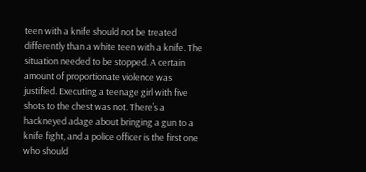teen with a knife should not be treated differently than a white teen with a knife. The situation needed to be stopped. A certain amount of proportionate violence was justified. Executing a teenage girl with five shots to the chest was not. There’s a hackneyed adage about bringing a gun to a knife fight, and a police officer is the first one who should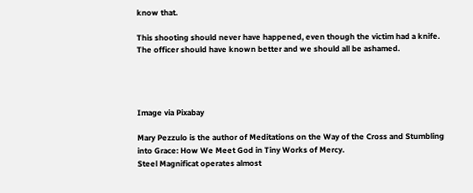know that.

This shooting should never have happened, even though the victim had a knife. The officer should have known better and we should all be ashamed.




Image via Pixabay

Mary Pezzulo is the author of Meditations on the Way of the Cross and Stumbling into Grace: How We Meet God in Tiny Works of Mercy.
Steel Magnificat operates almost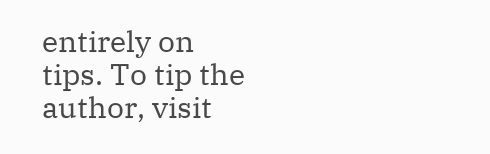entirely on tips. To tip the author, visit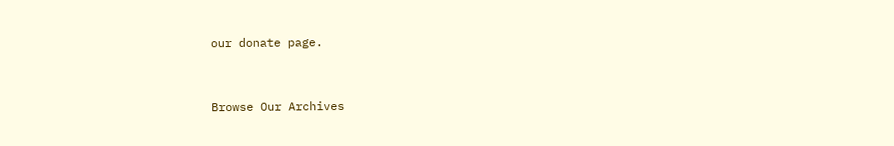our donate page.


Browse Our Archives